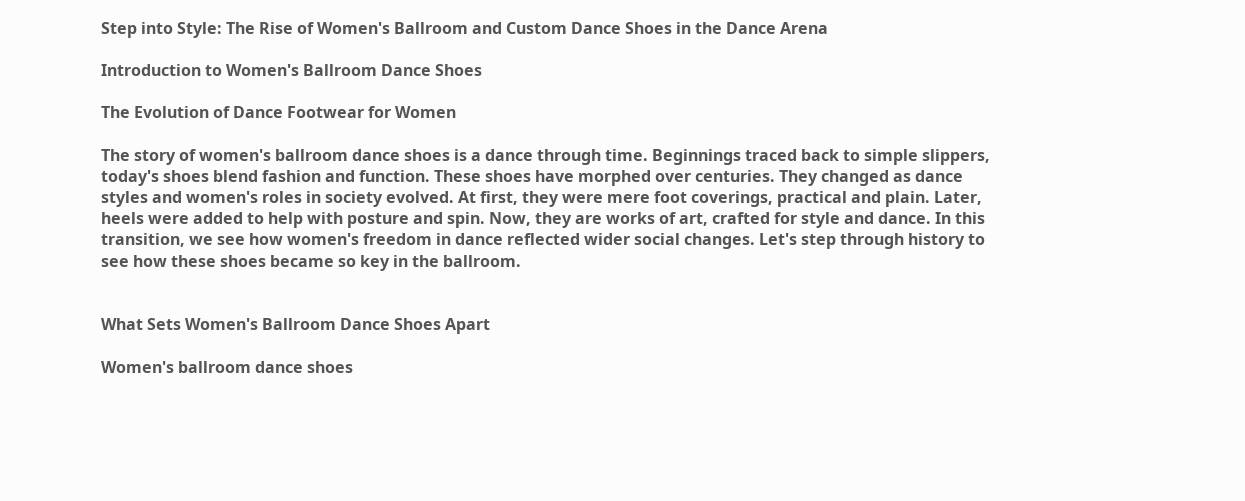Step into Style: The Rise of Women's Ballroom and Custom Dance Shoes in the Dance Arena

Introduction to Women's Ballroom Dance Shoes

The Evolution of Dance Footwear for Women

The story of women's ballroom dance shoes is a dance through time. Beginnings traced back to simple slippers, today's shoes blend fashion and function. These shoes have morphed over centuries. They changed as dance styles and women's roles in society evolved. At first, they were mere foot coverings, practical and plain. Later, heels were added to help with posture and spin. Now, they are works of art, crafted for style and dance. In this transition, we see how women's freedom in dance reflected wider social changes. Let's step through history to see how these shoes became so key in the ballroom.


What Sets Women's Ballroom Dance Shoes Apart

Women's ballroom dance shoes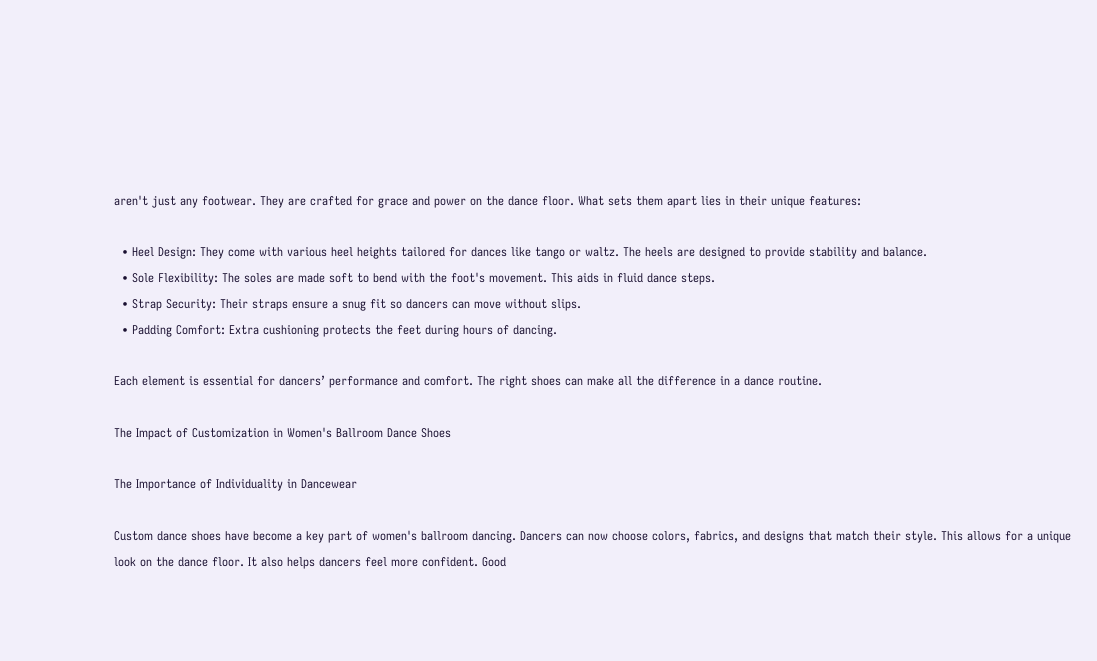aren't just any footwear. They are crafted for grace and power on the dance floor. What sets them apart lies in their unique features:

  • Heel Design: They come with various heel heights tailored for dances like tango or waltz. The heels are designed to provide stability and balance.
  • Sole Flexibility: The soles are made soft to bend with the foot's movement. This aids in fluid dance steps.
  • Strap Security: Their straps ensure a snug fit so dancers can move without slips.
  • Padding Comfort: Extra cushioning protects the feet during hours of dancing.

Each element is essential for dancers’ performance and comfort. The right shoes can make all the difference in a dance routine.

The Impact of Customization in Women's Ballroom Dance Shoes

The Importance of Individuality in Dancewear

Custom dance shoes have become a key part of women's ballroom dancing. Dancers can now choose colors, fabrics, and designs that match their style. This allows for a unique look on the dance floor. It also helps dancers feel more confident. Good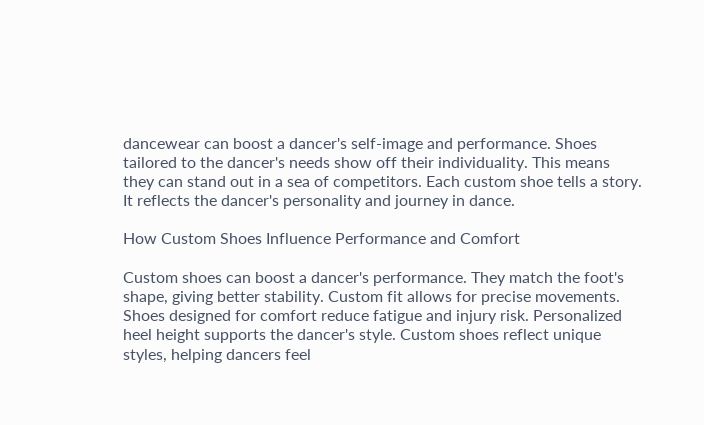dancewear can boost a dancer's self-image and performance. Shoes tailored to the dancer's needs show off their individuality. This means they can stand out in a sea of competitors. Each custom shoe tells a story. It reflects the dancer's personality and journey in dance.

How Custom Shoes Influence Performance and Comfort

Custom shoes can boost a dancer's performance. They match the foot's shape, giving better stability. Custom fit allows for precise movements. Shoes designed for comfort reduce fatigue and injury risk. Personalized heel height supports the dancer's style. Custom shoes reflect unique styles, helping dancers feel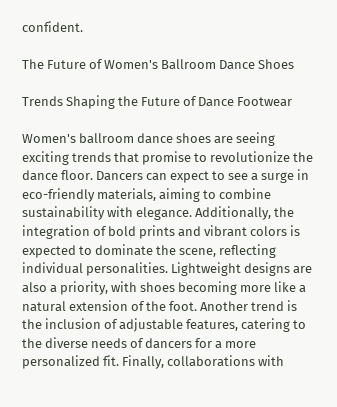confident.

The Future of Women's Ballroom Dance Shoes

Trends Shaping the Future of Dance Footwear

Women's ballroom dance shoes are seeing exciting trends that promise to revolutionize the dance floor. Dancers can expect to see a surge in eco-friendly materials, aiming to combine sustainability with elegance. Additionally, the integration of bold prints and vibrant colors is expected to dominate the scene, reflecting individual personalities. Lightweight designs are also a priority, with shoes becoming more like a natural extension of the foot. Another trend is the inclusion of adjustable features, catering to the diverse needs of dancers for a more personalized fit. Finally, collaborations with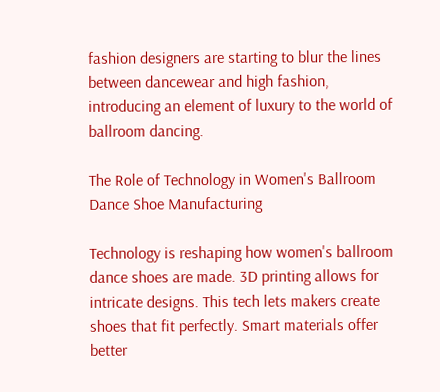fashion designers are starting to blur the lines between dancewear and high fashion, introducing an element of luxury to the world of ballroom dancing.

The Role of Technology in Women's Ballroom Dance Shoe Manufacturing

Technology is reshaping how women's ballroom dance shoes are made. 3D printing allows for intricate designs. This tech lets makers create shoes that fit perfectly. Smart materials offer better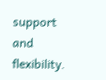support and flexibility.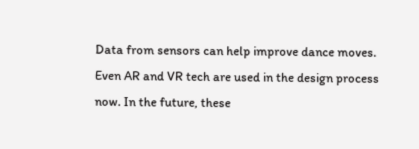Data from sensors can help improve dance moves. Even AR and VR tech are used in the design process now. In the future, these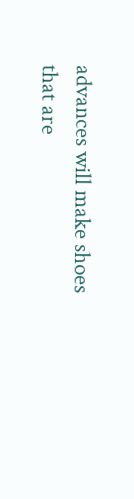advances will make shoes that are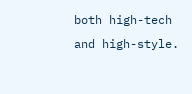both high-tech and high-style.